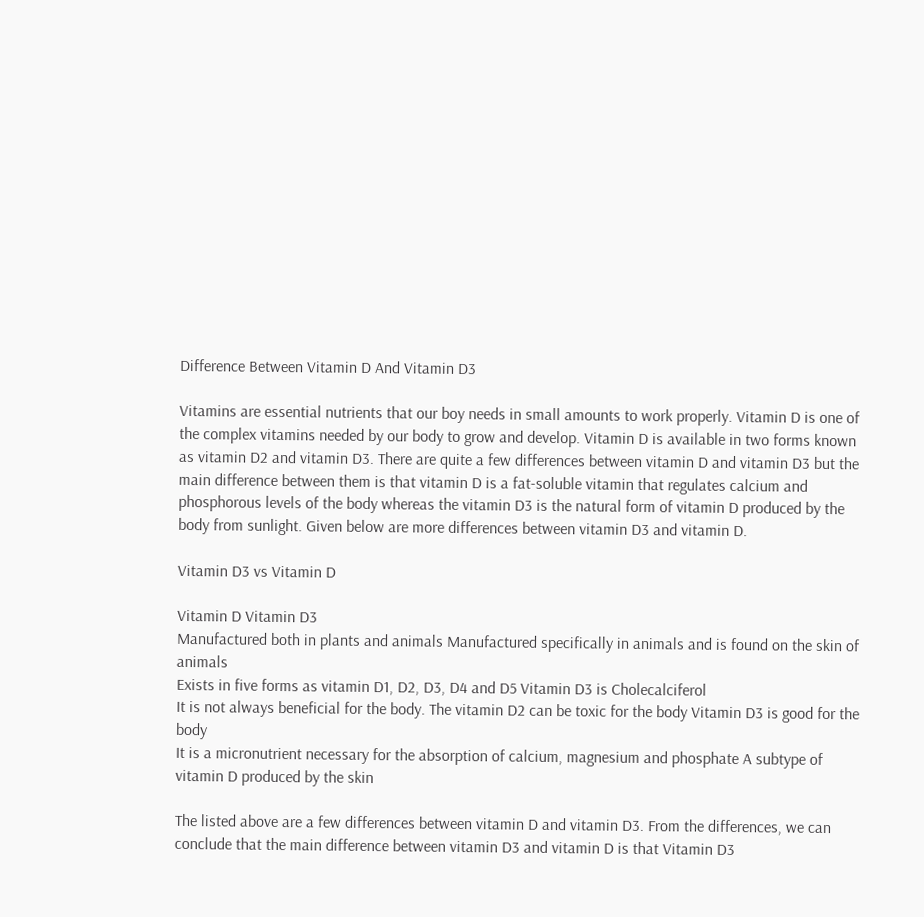Difference Between Vitamin D And Vitamin D3

Vitamins are essential nutrients that our boy needs in small amounts to work properly. Vitamin D is one of the complex vitamins needed by our body to grow and develop. Vitamin D is available in two forms known as vitamin D2 and vitamin D3. There are quite a few differences between vitamin D and vitamin D3 but the main difference between them is that vitamin D is a fat-soluble vitamin that regulates calcium and phosphorous levels of the body whereas the vitamin D3 is the natural form of vitamin D produced by the body from sunlight. Given below are more differences between vitamin D3 and vitamin D.

Vitamin D3 vs Vitamin D

Vitamin D Vitamin D3
Manufactured both in plants and animals Manufactured specifically in animals and is found on the skin of animals
Exists in five forms as vitamin D1, D2, D3, D4 and D5 Vitamin D3 is Cholecalciferol
It is not always beneficial for the body. The vitamin D2 can be toxic for the body Vitamin D3 is good for the body
It is a micronutrient necessary for the absorption of calcium, magnesium and phosphate A subtype of vitamin D produced by the skin

The listed above are a few differences between vitamin D and vitamin D3. From the differences, we can conclude that the main difference between vitamin D3 and vitamin D is that Vitamin D3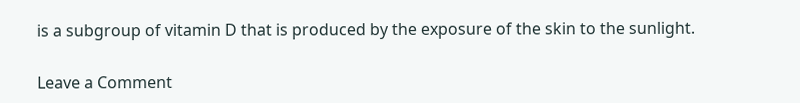is a subgroup of vitamin D that is produced by the exposure of the skin to the sunlight.

Leave a Comment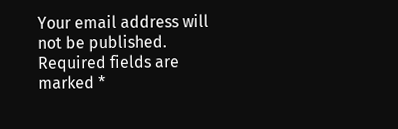Your email address will not be published. Required fields are marked *